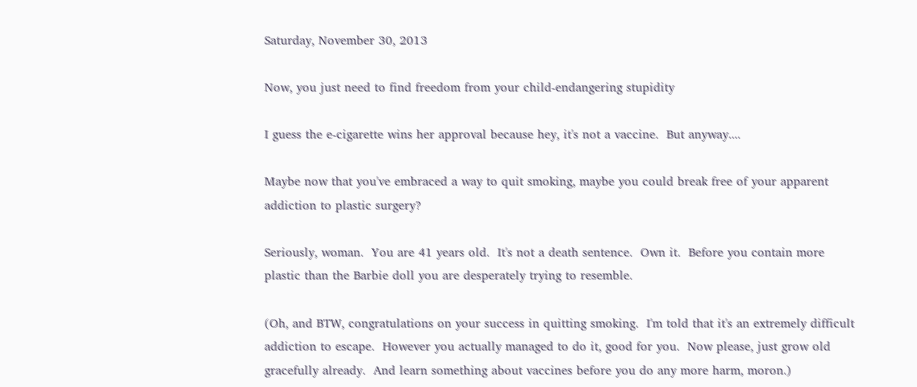Saturday, November 30, 2013

Now, you just need to find freedom from your child-endangering stupidity

I guess the e-cigarette wins her approval because hey, it's not a vaccine.  But anyway....

Maybe now that you've embraced a way to quit smoking, maybe you could break free of your apparent addiction to plastic surgery?

Seriously, woman.  You are 41 years old.  It's not a death sentence.  Own it.  Before you contain more plastic than the Barbie doll you are desperately trying to resemble.

(Oh, and BTW, congratulations on your success in quitting smoking.  I'm told that it's an extremely difficult addiction to escape.  However you actually managed to do it, good for you.  Now please, just grow old gracefully already.  And learn something about vaccines before you do any more harm, moron.)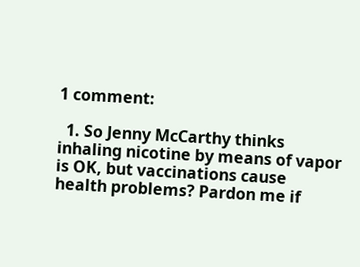1 comment:

  1. So Jenny McCarthy thinks inhaling nicotine by means of vapor is OK, but vaccinations cause health problems? Pardon me if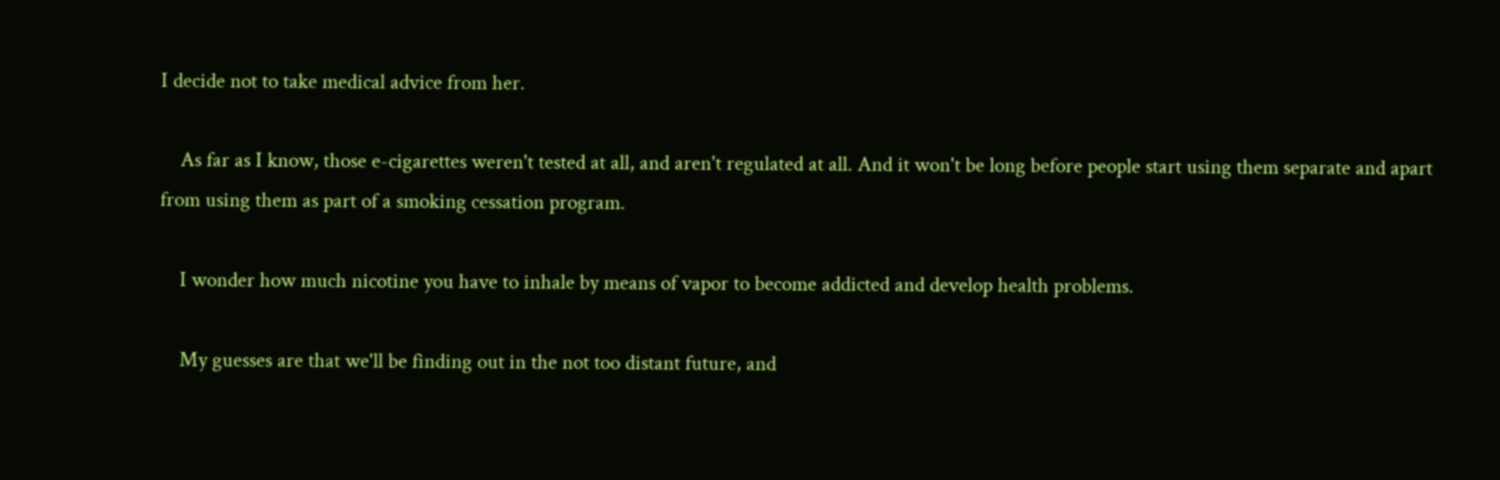I decide not to take medical advice from her.

    As far as I know, those e-cigarettes weren't tested at all, and aren't regulated at all. And it won't be long before people start using them separate and apart from using them as part of a smoking cessation program.

    I wonder how much nicotine you have to inhale by means of vapor to become addicted and develop health problems.

    My guesses are that we'll be finding out in the not too distant future, and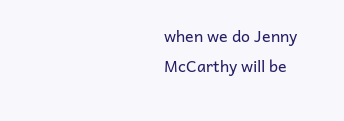when we do Jenny McCarthy will be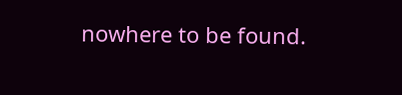nowhere to be found.